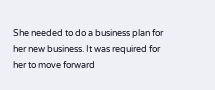She needed to do a business plan for her new business. It was required for her to move forward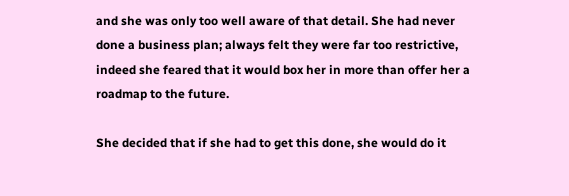and she was only too well aware of that detail. She had never done a business plan; always felt they were far too restrictive, indeed she feared that it would box her in more than offer her a roadmap to the future.

She decided that if she had to get this done, she would do it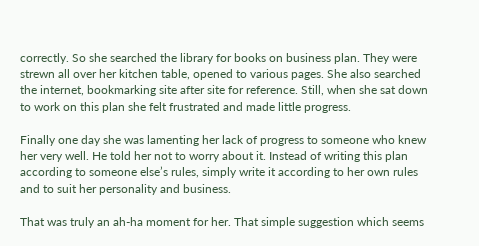correctly. So she searched the library for books on business plan. They were strewn all over her kitchen table, opened to various pages. She also searched the internet, bookmarking site after site for reference. Still, when she sat down to work on this plan she felt frustrated and made little progress.

Finally one day she was lamenting her lack of progress to someone who knew her very well. He told her not to worry about it. Instead of writing this plan according to someone else’s rules, simply write it according to her own rules and to suit her personality and business.

That was truly an ah-ha moment for her. That simple suggestion which seems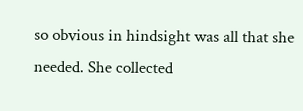so obvious in hindsight was all that she needed. She collected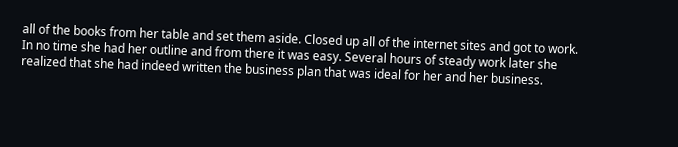all of the books from her table and set them aside. Closed up all of the internet sites and got to work. In no time she had her outline and from there it was easy. Several hours of steady work later she realized that she had indeed written the business plan that was ideal for her and her business.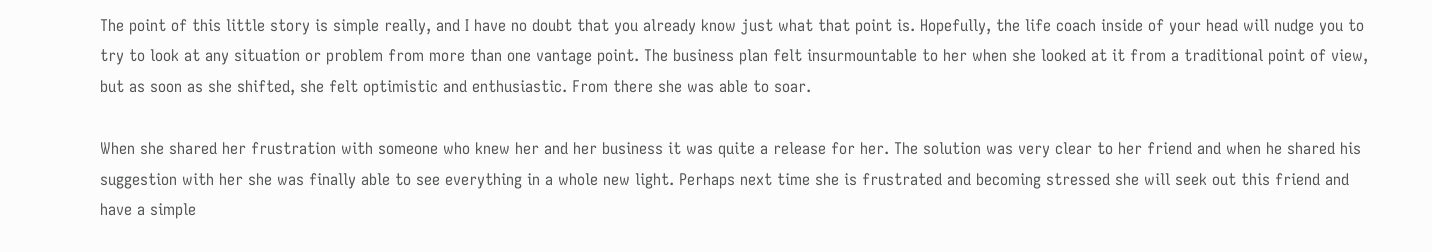The point of this little story is simple really, and I have no doubt that you already know just what that point is. Hopefully, the life coach inside of your head will nudge you to try to look at any situation or problem from more than one vantage point. The business plan felt insurmountable to her when she looked at it from a traditional point of view, but as soon as she shifted, she felt optimistic and enthusiastic. From there she was able to soar.

When she shared her frustration with someone who knew her and her business it was quite a release for her. The solution was very clear to her friend and when he shared his suggestion with her she was finally able to see everything in a whole new light. Perhaps next time she is frustrated and becoming stressed she will seek out this friend and have a simple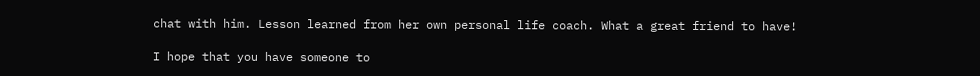chat with him. Lesson learned from her own personal life coach. What a great friend to have!

I hope that you have someone to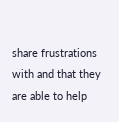share frustrations with and that they are able to help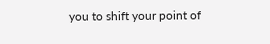you to shift your point of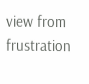view from frustration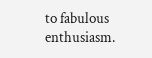to fabulous enthusiasm.